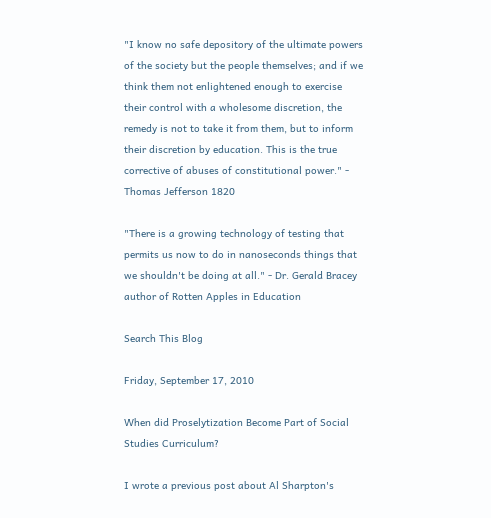"I know no safe depository of the ultimate powers of the society but the people themselves; and if we think them not enlightened enough to exercise their control with a wholesome discretion, the remedy is not to take it from them, but to inform their discretion by education. This is the true corrective of abuses of constitutional power." - Thomas Jefferson 1820

"There is a growing technology of testing that permits us now to do in nanoseconds things that we shouldn't be doing at all." - Dr. Gerald Bracey author of Rotten Apples in Education

Search This Blog

Friday, September 17, 2010

When did Proselytization Become Part of Social Studies Curriculum?

I wrote a previous post about Al Sharpton's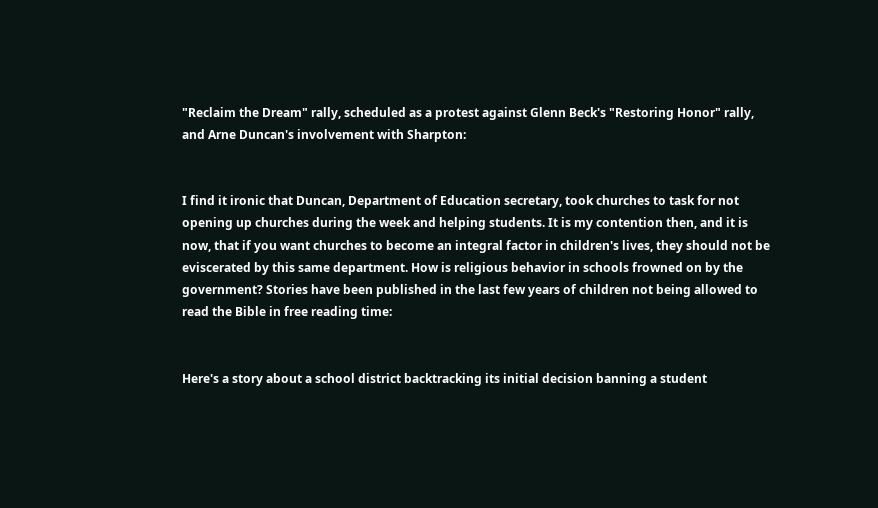"Reclaim the Dream" rally, scheduled as a protest against Glenn Beck's "Restoring Honor" rally, and Arne Duncan's involvement with Sharpton:


I find it ironic that Duncan, Department of Education secretary, took churches to task for not opening up churches during the week and helping students. It is my contention then, and it is now, that if you want churches to become an integral factor in children's lives, they should not be eviscerated by this same department. How is religious behavior in schools frowned on by the government? Stories have been published in the last few years of children not being allowed to read the Bible in free reading time:


Here's a story about a school district backtracking its initial decision banning a student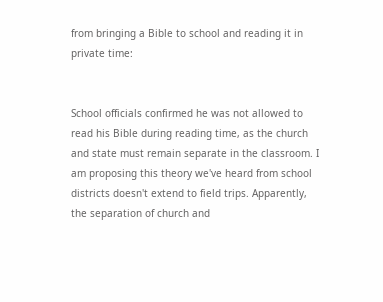from bringing a Bible to school and reading it in private time:


School officials confirmed he was not allowed to read his Bible during reading time, as the church and state must remain separate in the classroom. I am proposing this theory we've heard from school districts doesn't extend to field trips. Apparently, the separation of church and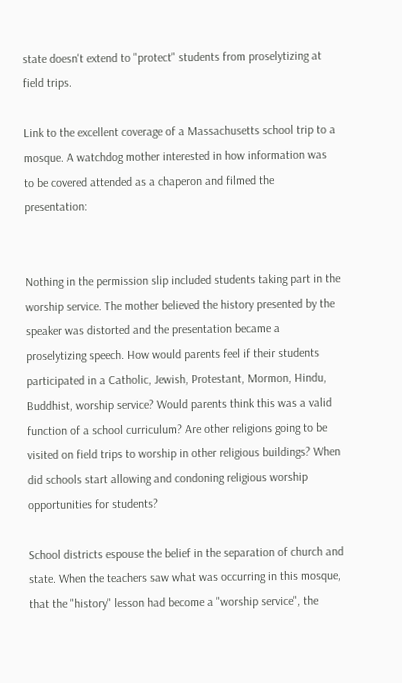state doesn't extend to "protect" students from proselytizing at field trips.

Link to the excellent coverage of a Massachusetts school trip to a mosque. A watchdog mother interested in how information was to be covered attended as a chaperon and filmed the presentation:


Nothing in the permission slip included students taking part in the worship service. The mother believed the history presented by the speaker was distorted and the presentation became a proselytizing speech. How would parents feel if their students participated in a Catholic, Jewish, Protestant, Mormon, Hindu, Buddhist, worship service? Would parents think this was a valid function of a school curriculum? Are other religions going to be visited on field trips to worship in other religious buildings? When did schools start allowing and condoning religious worship opportunities for students?

School districts espouse the belief in the separation of church and state. When the teachers saw what was occurring in this mosque, that the "history" lesson had become a "worship service", the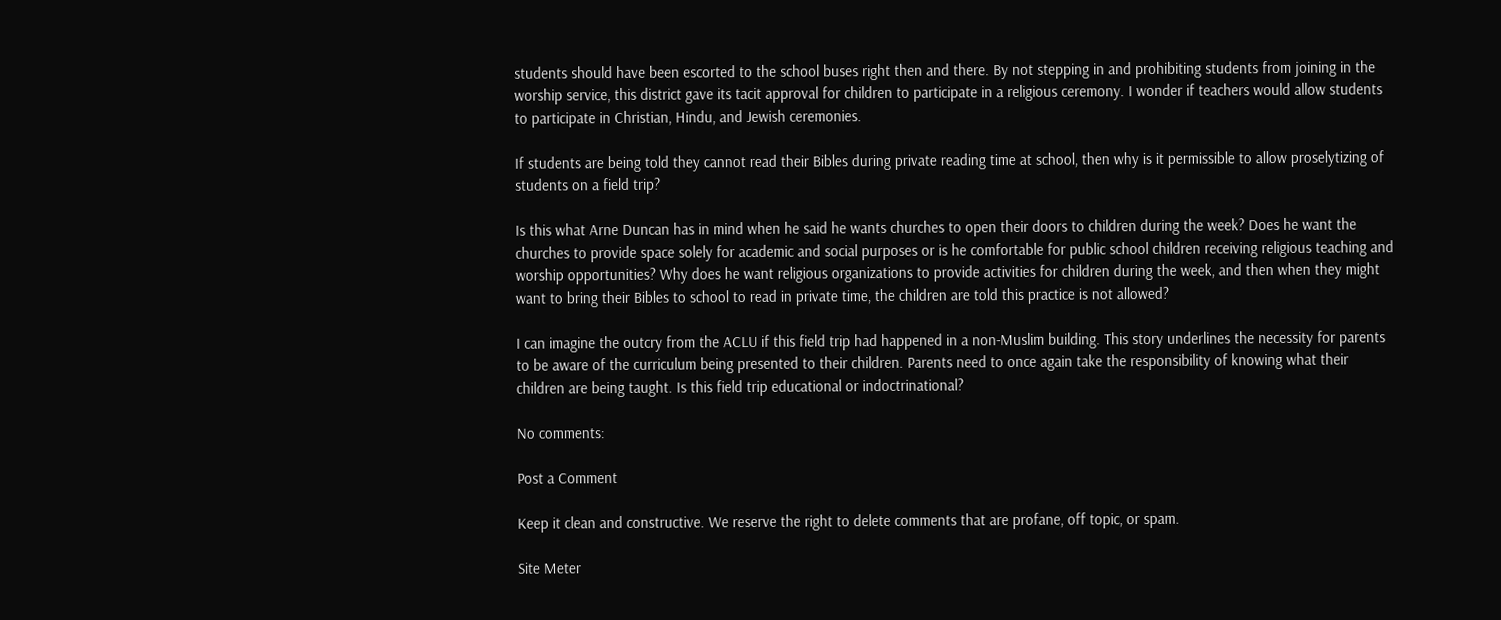students should have been escorted to the school buses right then and there. By not stepping in and prohibiting students from joining in the worship service, this district gave its tacit approval for children to participate in a religious ceremony. I wonder if teachers would allow students to participate in Christian, Hindu, and Jewish ceremonies.

If students are being told they cannot read their Bibles during private reading time at school, then why is it permissible to allow proselytizing of students on a field trip?

Is this what Arne Duncan has in mind when he said he wants churches to open their doors to children during the week? Does he want the churches to provide space solely for academic and social purposes or is he comfortable for public school children receiving religious teaching and worship opportunities? Why does he want religious organizations to provide activities for children during the week, and then when they might want to bring their Bibles to school to read in private time, the children are told this practice is not allowed?

I can imagine the outcry from the ACLU if this field trip had happened in a non-Muslim building. This story underlines the necessity for parents to be aware of the curriculum being presented to their children. Parents need to once again take the responsibility of knowing what their children are being taught. Is this field trip educational or indoctrinational?

No comments:

Post a Comment

Keep it clean and constructive. We reserve the right to delete comments that are profane, off topic, or spam.

Site Meter